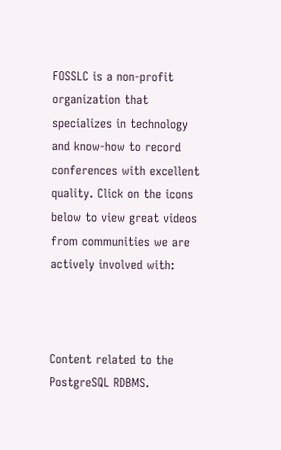FOSSLC is a non-profit organization that specializes in technology and know-how to record conferences with excellent quality. Click on the icons below to view great videos from communities we are actively involved with:



Content related to the PostgreSQL RDBMS.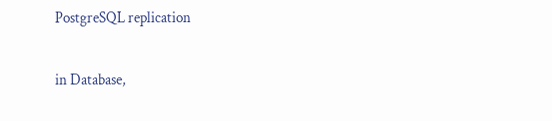PostgreSQL replication

in Database,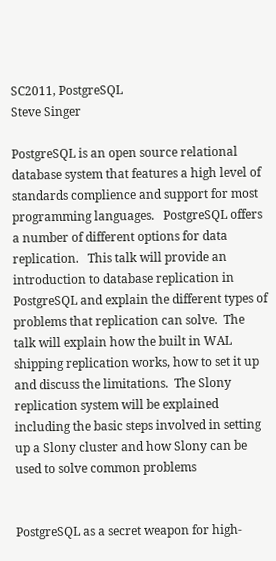SC2011, PostgreSQL
Steve Singer

PostgreSQL is an open source relational database system that features a high level of standards complience and support for most programming languages.   PostgreSQL offers a number of different options for data replication.   This talk will provide an introduction to database replication in PostgreSQL and explain the different types of problems that replication can solve.  The talk will explain how the built in WAL shipping replication works, how to set it up and discuss the limitations.  The Slony replication system will be explained including the basic steps involved in setting up a Slony cluster and how Slony can be used to solve common problems


PostgreSQL as a secret weapon for high-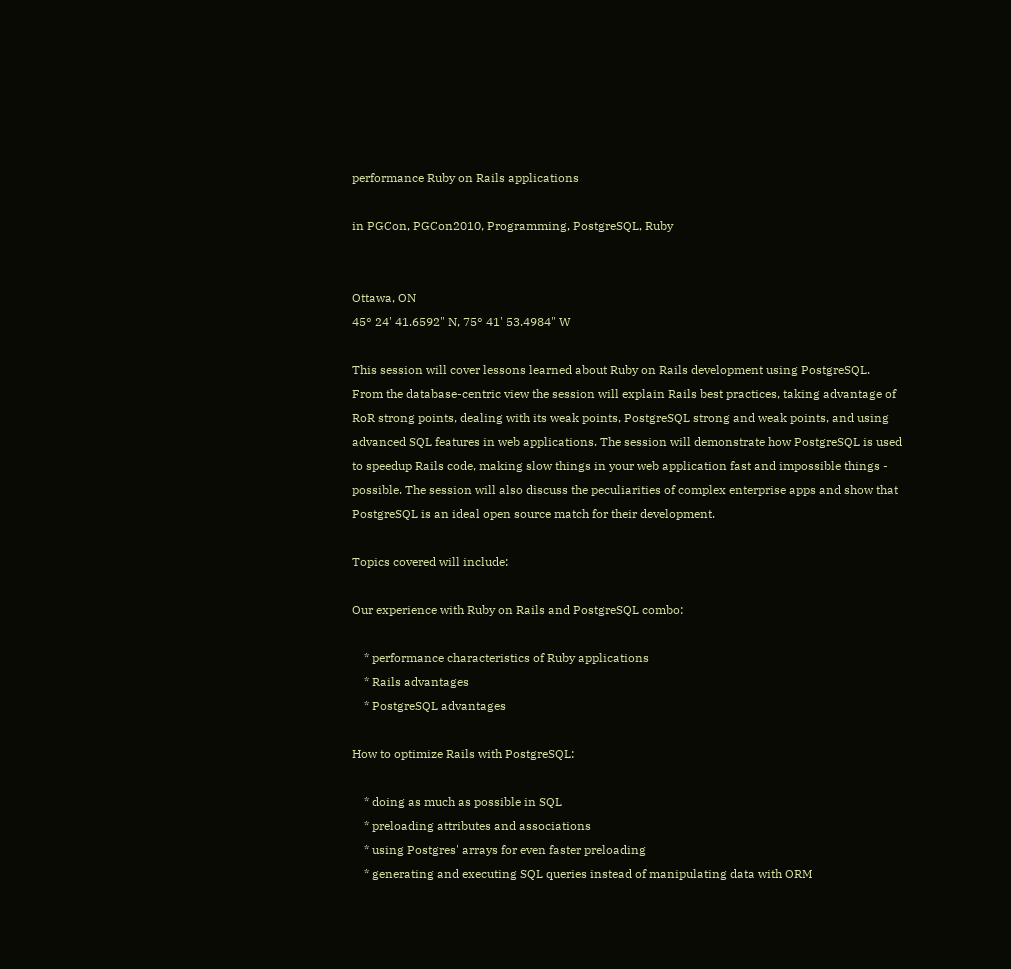performance Ruby on Rails applications

in PGCon, PGCon2010, Programming, PostgreSQL, Ruby


Ottawa, ON
45° 24' 41.6592" N, 75° 41' 53.4984" W

This session will cover lessons learned about Ruby on Rails development using PostgreSQL. From the database-centric view the session will explain Rails best practices, taking advantage of RoR strong points, dealing with its weak points, PostgreSQL strong and weak points, and using advanced SQL features in web applications. The session will demonstrate how PostgreSQL is used to speedup Rails code, making slow things in your web application fast and impossible things - possible. The session will also discuss the peculiarities of complex enterprise apps and show that PostgreSQL is an ideal open source match for their development.

Topics covered will include:

Our experience with Ruby on Rails and PostgreSQL combo:

    * performance characteristics of Ruby applications
    * Rails advantages
    * PostgreSQL advantages

How to optimize Rails with PostgreSQL:

    * doing as much as possible in SQL
    * preloading attributes and associations
    * using Postgres' arrays for even faster preloading
    * generating and executing SQL queries instead of manipulating data with ORM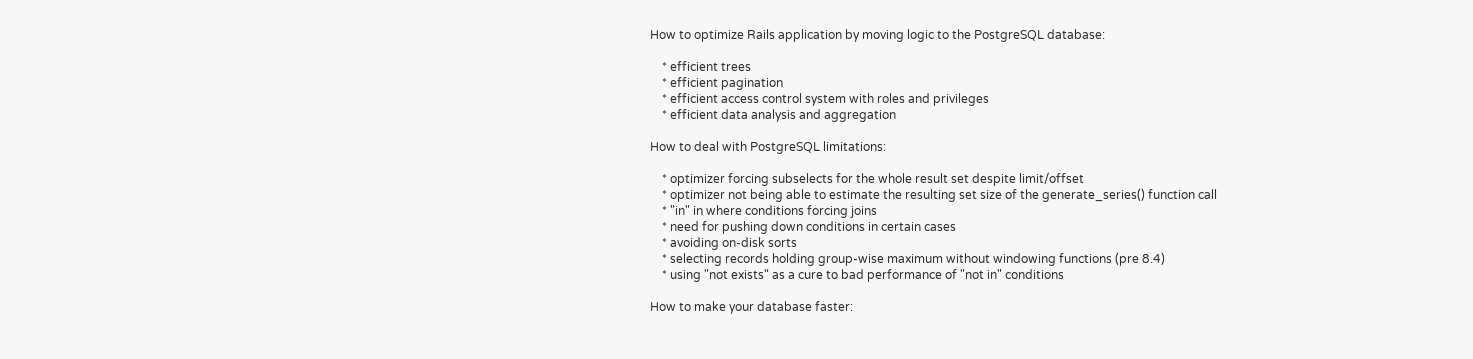How to optimize Rails application by moving logic to the PostgreSQL database:

    * efficient trees
    * efficient pagination
    * efficient access control system with roles and privileges
    * efficient data analysis and aggregation

How to deal with PostgreSQL limitations:

    * optimizer forcing subselects for the whole result set despite limit/offset
    * optimizer not being able to estimate the resulting set size of the generate_series() function call
    * "in" in where conditions forcing joins
    * need for pushing down conditions in certain cases
    * avoiding on-disk sorts
    * selecting records holding group-wise maximum without windowing functions (pre 8.4)
    * using "not exists" as a cure to bad performance of "not in" conditions

How to make your database faster: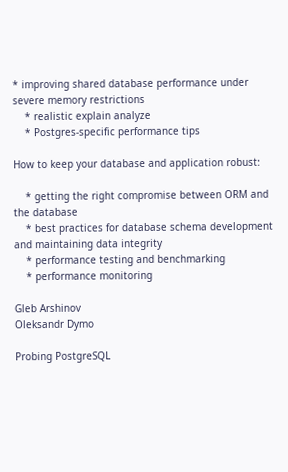* improving shared database performance under severe memory restrictions
    * realistic explain analyze
    * Postgres-specific performance tips

How to keep your database and application robust:

    * getting the right compromise between ORM and the database
    * best practices for database schema development and maintaining data integrity
    * performance testing and benchmarking
    * performance monitoring

Gleb Arshinov
Oleksandr Dymo

Probing PostgreSQL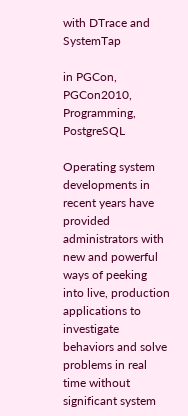with DTrace and SystemTap

in PGCon, PGCon2010, Programming, PostgreSQL

Operating system developments in recent years have provided administrators with new and powerful ways of peeking into live, production applications to investigate behaviors and solve problems in real time without significant system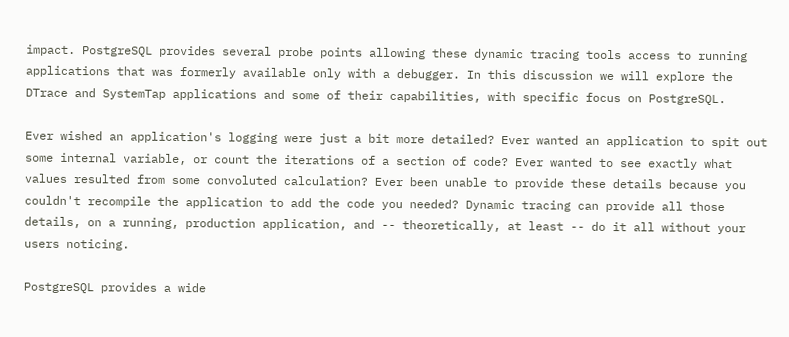impact. PostgreSQL provides several probe points allowing these dynamic tracing tools access to running applications that was formerly available only with a debugger. In this discussion we will explore the DTrace and SystemTap applications and some of their capabilities, with specific focus on PostgreSQL.

Ever wished an application's logging were just a bit more detailed? Ever wanted an application to spit out some internal variable, or count the iterations of a section of code? Ever wanted to see exactly what values resulted from some convoluted calculation? Ever been unable to provide these details because you couldn't recompile the application to add the code you needed? Dynamic tracing can provide all those details, on a running, production application, and -- theoretically, at least -- do it all without your users noticing.

PostgreSQL provides a wide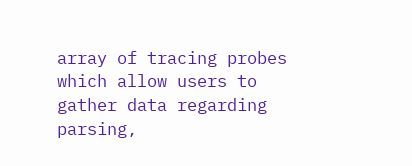array of tracing probes which allow users to gather data regarding parsing,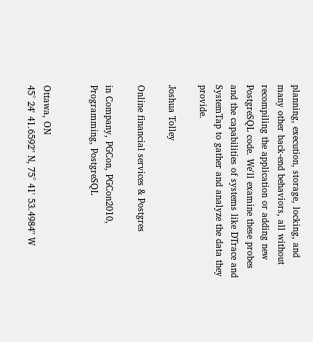planning, execution, storage, locking, and many other back-end behaviors, all without recompiling the application or adding new PostgreSQL code. We'll examine these probes and the capabilities of systems like DTrace and SystemTap to gather and analyze the data they provide.

Joshua Tolley

Online financial services & Postgres

in Company, PGCon, PGCon2010, Programming, PostgreSQL


Ottawa, ON
45° 24' 41.6592" N, 75° 41' 53.4984" W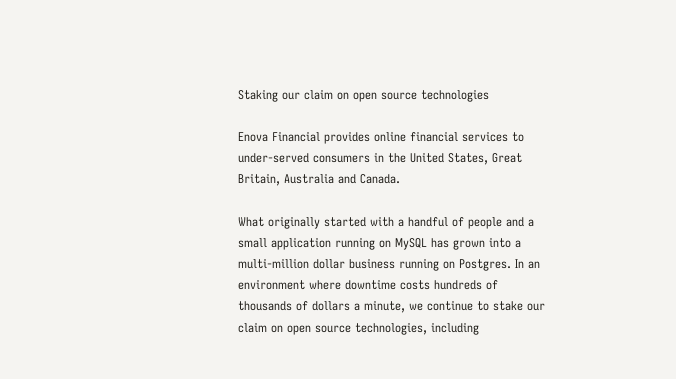Staking our claim on open source technologies

Enova Financial provides online financial services to under-served consumers in the United States, Great Britain, Australia and Canada.

What originally started with a handful of people and a small application running on MySQL has grown into a multi-million dollar business running on Postgres. In an environment where downtime costs hundreds of thousands of dollars a minute, we continue to stake our claim on open source technologies, including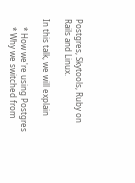Postgres, Skytools, Ruby on Rails and Linux.

In this talk, we will explain

    * How we're using Postgres
    * Why we switched from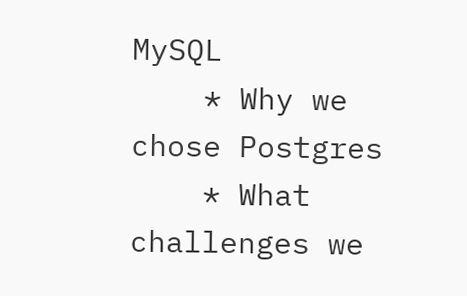MySQL
    * Why we chose Postgres
    * What challenges we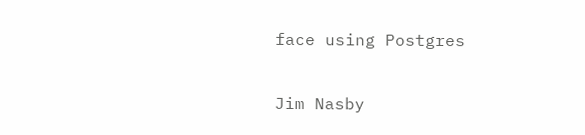face using Postgres

Jim Nasby